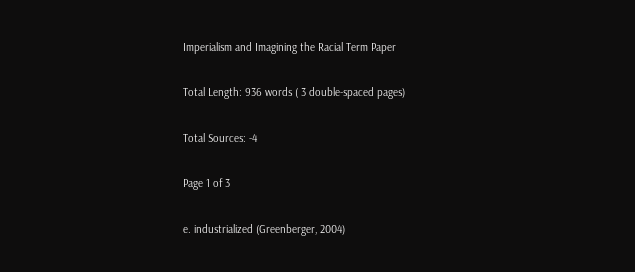Imperialism and Imagining the Racial Term Paper

Total Length: 936 words ( 3 double-spaced pages)

Total Sources: -4

Page 1 of 3

e. industrialized (Greenberger, 2004)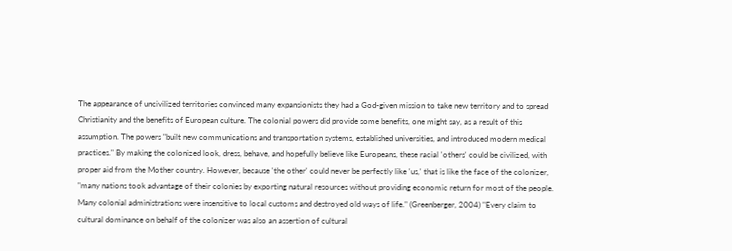The appearance of uncivilized territories convinced many expansionists they had a God-given mission to take new territory and to spread Christianity and the benefits of European culture. The colonial powers did provide some benefits, one might say, as a result of this assumption. The powers "built new communications and transportation systems, established universities, and introduced modern medical practices." By making the colonized look, dress, behave, and hopefully believe like Europeans, these racial 'others' could be civilized, with proper aid from the Mother country. However, because 'the other' could never be perfectly like 'us,' that is like the face of the colonizer, "many nations took advantage of their colonies by exporting natural resources without providing economic return for most of the people. Many colonial administrations were insensitive to local customs and destroyed old ways of life." (Greenberger, 2004) "Every claim to cultural dominance on behalf of the colonizer was also an assertion of cultural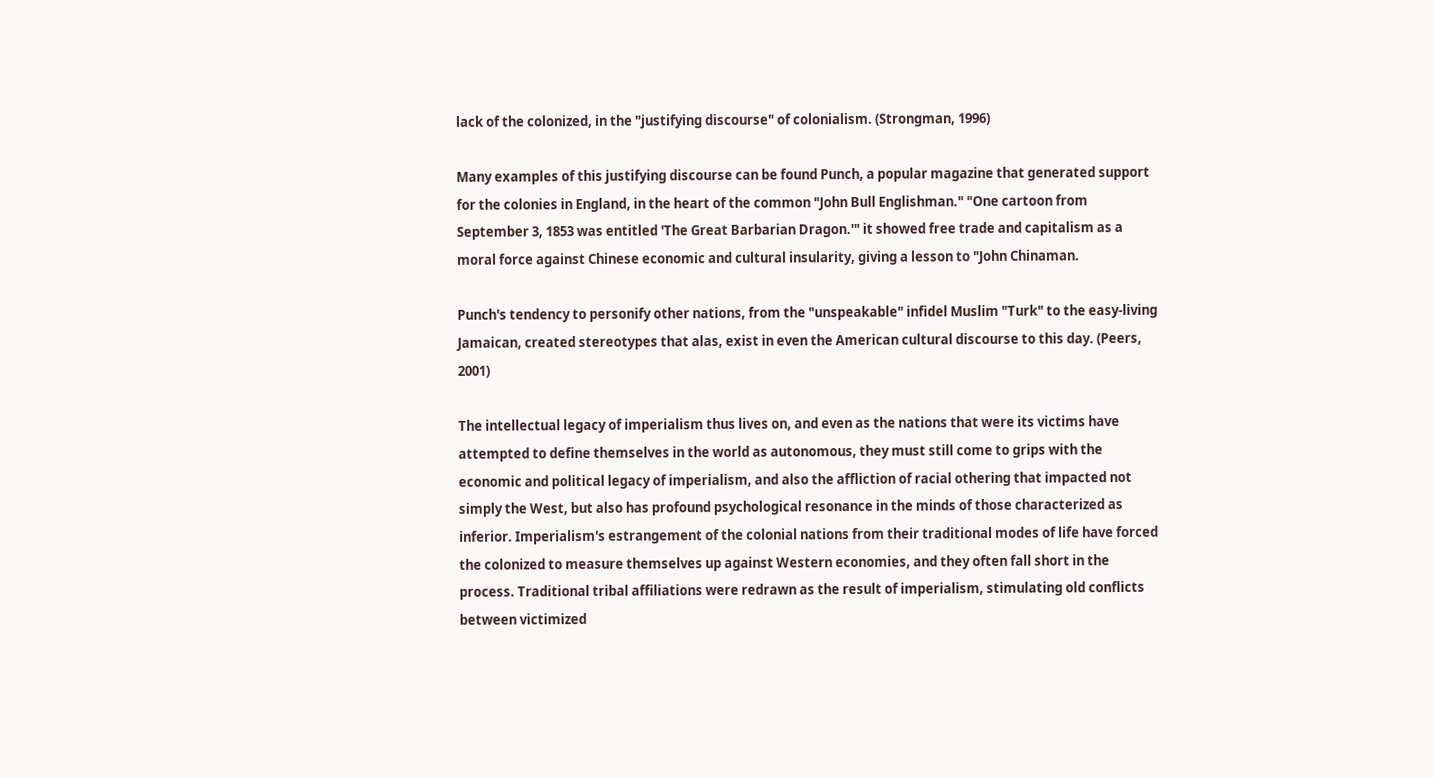lack of the colonized, in the "justifying discourse" of colonialism. (Strongman, 1996)

Many examples of this justifying discourse can be found Punch, a popular magazine that generated support for the colonies in England, in the heart of the common "John Bull Englishman." "One cartoon from September 3, 1853 was entitled 'The Great Barbarian Dragon.'" it showed free trade and capitalism as a moral force against Chinese economic and cultural insularity, giving a lesson to "John Chinaman.

Punch's tendency to personify other nations, from the "unspeakable" infidel Muslim "Turk" to the easy-living Jamaican, created stereotypes that alas, exist in even the American cultural discourse to this day. (Peers, 2001)

The intellectual legacy of imperialism thus lives on, and even as the nations that were its victims have attempted to define themselves in the world as autonomous, they must still come to grips with the economic and political legacy of imperialism, and also the affliction of racial othering that impacted not simply the West, but also has profound psychological resonance in the minds of those characterized as inferior. Imperialism's estrangement of the colonial nations from their traditional modes of life have forced the colonized to measure themselves up against Western economies, and they often fall short in the process. Traditional tribal affiliations were redrawn as the result of imperialism, stimulating old conflicts between victimized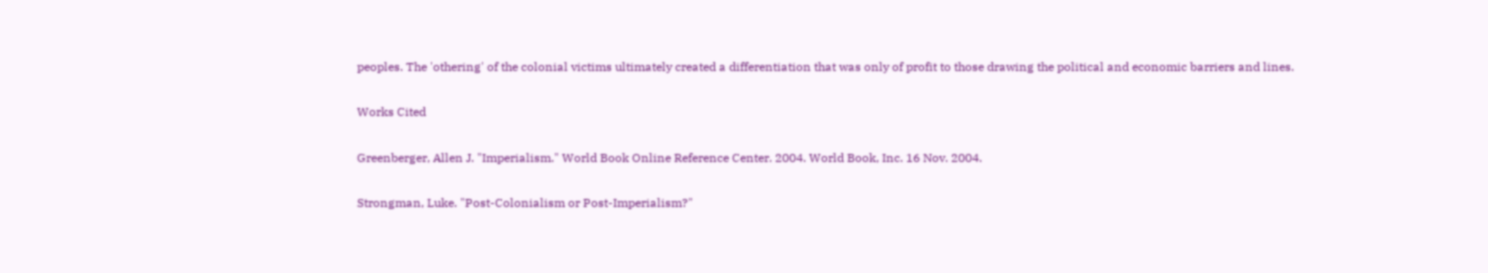peoples. The 'othering' of the colonial victims ultimately created a differentiation that was only of profit to those drawing the political and economic barriers and lines.

Works Cited

Greenberger, Allen J. "Imperialism." World Book Online Reference Center. 2004. World Book, Inc. 16 Nov. 2004.

Strongman, Luke. "Post-Colonialism or Post-Imperialism?"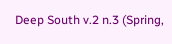Deep South v.2 n.3 (Spring,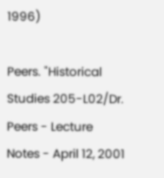1996)

Peers. "Historical Studies 205-L02/Dr. Peers - Lecture Notes - April 12, 2001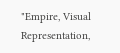"Empire, Visual Representation,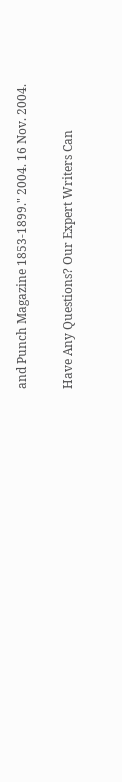and Punch Magazine 1853-1899." 2004. 16 Nov. 2004.

Have Any Questions? Our Expert Writers Can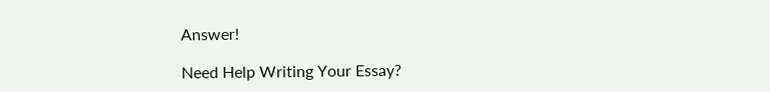Answer!

Need Help Writing Your Essay?